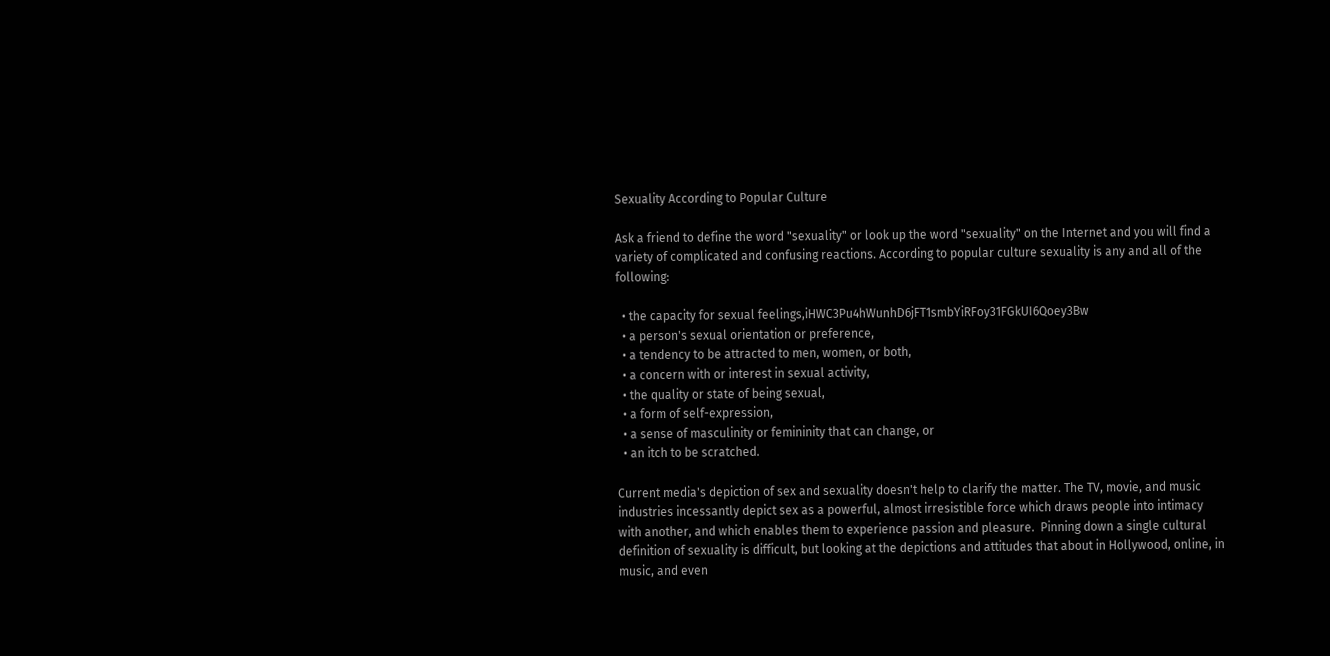Sexuality According to Popular Culture

Ask a friend to define the word "sexuality" or look up the word "sexuality" on the Internet and you will find a variety of complicated and confusing reactions. According to popular culture sexuality is any and all of the following:

  • the capacity for sexual feelings,iHWC3Pu4hWunhD6jFT1smbYiRFoy31FGkUI6Qoey3Bw
  • a person's sexual orientation or preference,
  • a tendency to be attracted to men, women, or both,
  • a concern with or interest in sexual activity,
  • the quality or state of being sexual,
  • a form of self-expression,
  • a sense of masculinity or femininity that can change, or
  • an itch to be scratched.

Current media's depiction of sex and sexuality doesn't help to clarify the matter. The TV, movie, and music industries incessantly depict sex as a powerful, almost irresistible force which draws people into intimacy with another, and which enables them to experience passion and pleasure.  Pinning down a single cultural definition of sexuality is difficult, but looking at the depictions and attitudes that about in Hollywood, online, in music, and even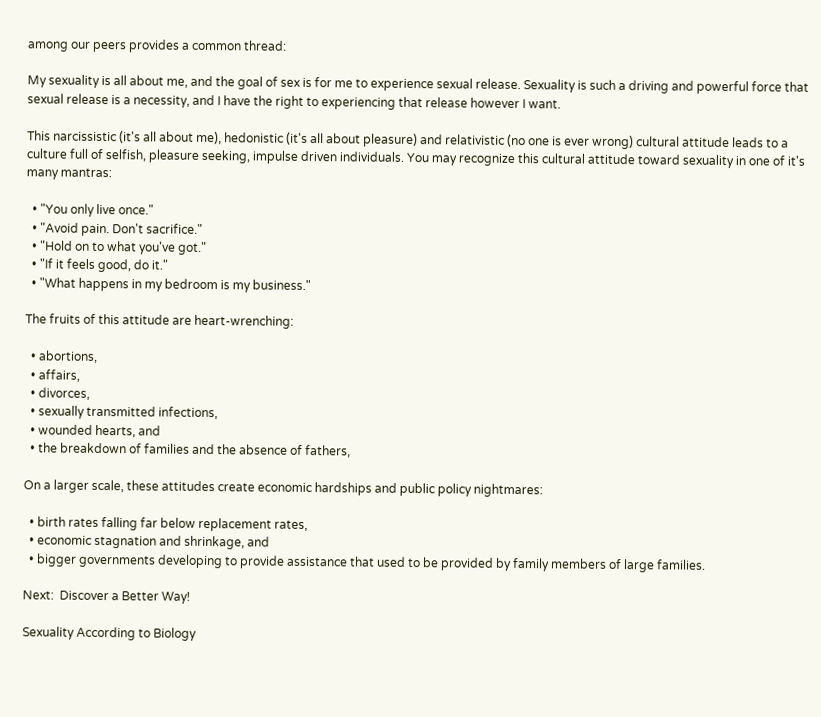among our peers provides a common thread:

My sexuality is all about me, and the goal of sex is for me to experience sexual release. Sexuality is such a driving and powerful force that sexual release is a necessity, and I have the right to experiencing that release however I want.

This narcissistic (it's all about me), hedonistic (it's all about pleasure) and relativistic (no one is ever wrong) cultural attitude leads to a culture full of selfish, pleasure seeking, impulse driven individuals. You may recognize this cultural attitude toward sexuality in one of it's many mantras:

  • "You only live once."
  • "Avoid pain. Don't sacrifice."
  • "Hold on to what you've got."
  • "If it feels good, do it."
  • "What happens in my bedroom is my business."

The fruits of this attitude are heart-wrenching:

  • abortions,
  • affairs,
  • divorces,
  • sexually transmitted infections,
  • wounded hearts, and
  • the breakdown of families and the absence of fathers,

On a larger scale, these attitudes create economic hardships and public policy nightmares:

  • birth rates falling far below replacement rates,
  • economic stagnation and shrinkage, and
  • bigger governments developing to provide assistance that used to be provided by family members of large families.

Next:  Discover a Better Way!

Sexuality According to Biology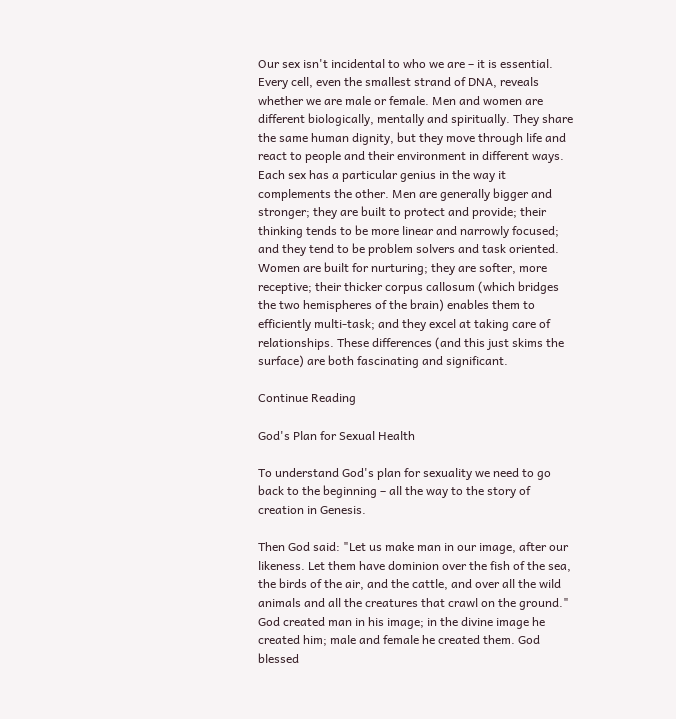Our sex isn't incidental to who we are – it is essential. Every cell, even the smallest strand of DNA, reveals whether we are male or female. Men and women are different biologically, mentally and spiritually. They share the same human dignity, but they move through life and react to people and their environment in different ways. Each sex has a particular genius in the way it complements the other. Men are generally bigger and stronger; they are built to protect and provide; their thinking tends to be more linear and narrowly focused; and they tend to be problem solvers and task oriented. Women are built for nurturing; they are softer, more receptive; their thicker corpus callosum (which bridges the two hemispheres of the brain) enables them to efficiently multi-task; and they excel at taking care of relationships. These differences (and this just skims the surface) are both fascinating and significant.

Continue Reading

God's Plan for Sexual Health

To understand God's plan for sexuality we need to go back to the beginning – all the way to the story of creation in Genesis.

Then God said: "Let us make man in our image, after our likeness. Let them have dominion over the fish of the sea, the birds of the air, and the cattle, and over all the wild animals and all the creatures that crawl on the ground." God created man in his image; in the divine image he created him; male and female he created them. God blessed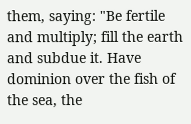them, saying: "Be fertile and multiply; fill the earth and subdue it. Have dominion over the fish of the sea, the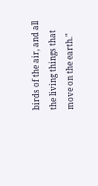birds of the air, and all the living things that move on the earth."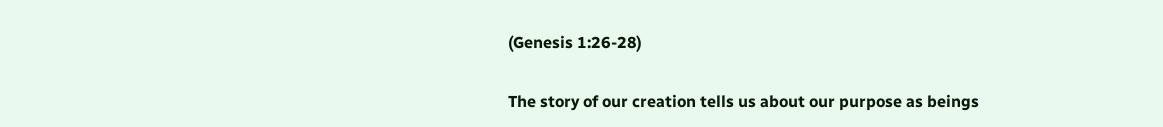(Genesis 1:26-28)

The story of our creation tells us about our purpose as beings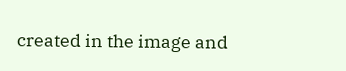created in the image and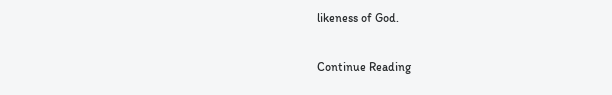likeness of God.

Continue Reading